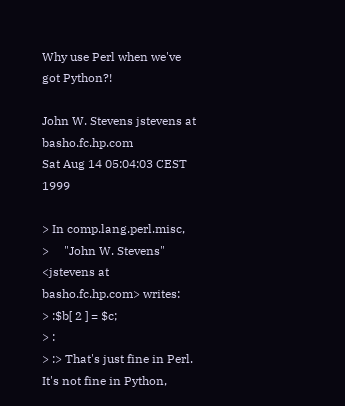Why use Perl when we've got Python?!

John W. Stevens jstevens at basho.fc.hp.com
Sat Aug 14 05:04:03 CEST 1999

> In comp.lang.perl.misc,
>     "John W. Stevens" <jstevens at basho.fc.hp.com> writes:
> :$b[ 2 ] = $c;
> :
> :> That's just fine in Perl.  It's not fine in Python,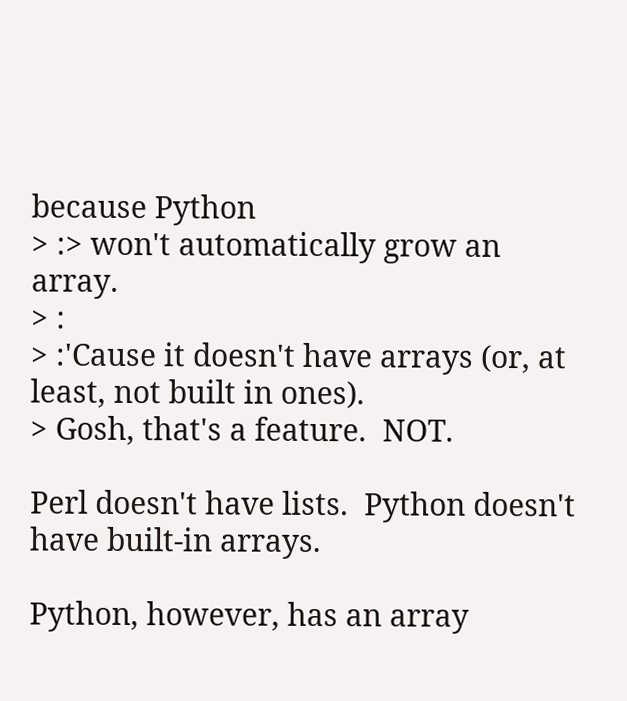because Python
> :> won't automatically grow an array.
> :
> :'Cause it doesn't have arrays (or, at least, not built in ones).
> Gosh, that's a feature.  NOT.

Perl doesn't have lists.  Python doesn't have built-in arrays.

Python, however, has an array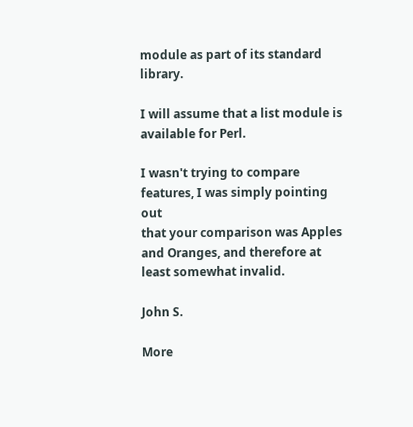module as part of its standard library.

I will assume that a list module is available for Perl.

I wasn't trying to compare features, I was simply pointing out
that your comparison was Apples and Oranges, and therefore at
least somewhat invalid.

John S.

More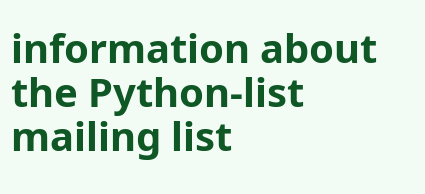information about the Python-list mailing list